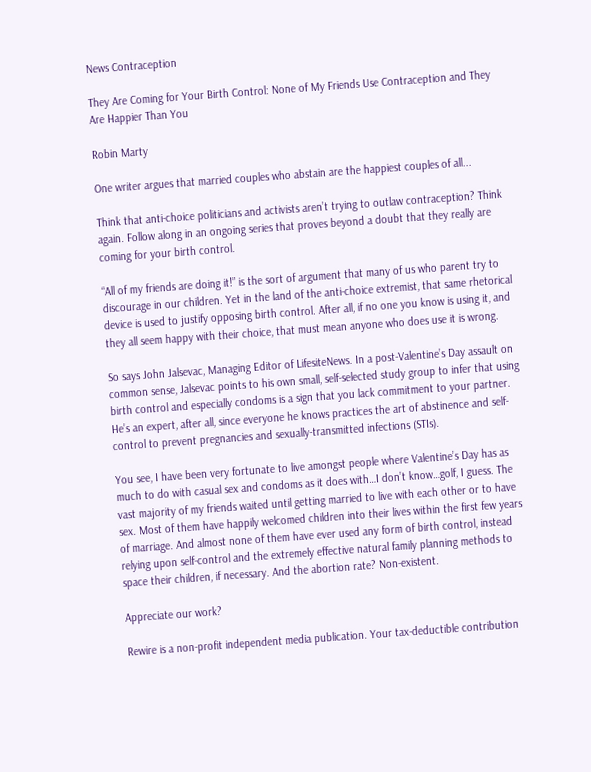News Contraception

They Are Coming for Your Birth Control: None of My Friends Use Contraception and They Are Happier Than You

Robin Marty

One writer argues that married couples who abstain are the happiest couples of all...

Think that anti-choice politicians and activists aren’t trying to outlaw contraception? Think again. Follow along in an ongoing series that proves beyond a doubt that they really are coming for your birth control.

“All of my friends are doing it!” is the sort of argument that many of us who parent try to discourage in our children. Yet in the land of the anti-choice extremist, that same rhetorical device is used to justify opposing birth control. After all, if no one you know is using it, and they all seem happy with their choice, that must mean anyone who does use it is wrong.

So says John Jalsevac, Managing Editor of LifesiteNews. In a post-Valentine’s Day assault on common sense, Jalsevac points to his own small, self-selected study group to infer that using birth control and especially condoms is a sign that you lack commitment to your partner. He’s an expert, after all, since everyone he knows practices the art of abstinence and self-control to prevent pregnancies and sexually-transmitted infections (STIs).

You see, I have been very fortunate to live amongst people where Valentine’s Day has as much to do with casual sex and condoms as it does with…I don’t know…golf, I guess. The vast majority of my friends waited until getting married to live with each other or to have sex. Most of them have happily welcomed children into their lives within the first few years of marriage. And almost none of them have ever used any form of birth control, instead relying upon self-control and the extremely effective natural family planning methods to space their children, if necessary. And the abortion rate? Non-existent.

Appreciate our work?

Rewire is a non-profit independent media publication. Your tax-deductible contribution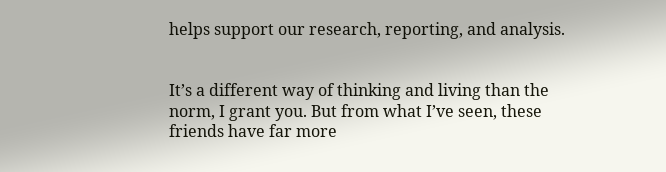helps support our research, reporting, and analysis.


It’s a different way of thinking and living than the norm, I grant you. But from what I’ve seen, these friends have far more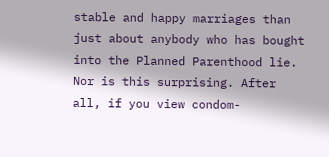stable and happy marriages than just about anybody who has bought into the Planned Parenthood lie. Nor is this surprising. After all, if you view condom-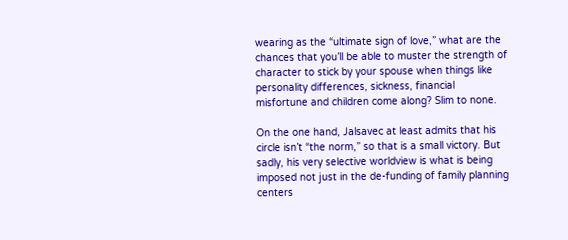wearing as the “ultimate sign of love,” what are the chances that you’ll be able to muster the strength of character to stick by your spouse when things like personality differences, sickness, financial misfortune and children come along? Slim to none.

On the one hand, Jalsavec at least admits that his circle isn’t “the norm,” so that is a small victory. But sadly, his very selective worldview is what is being imposed not just in the de-funding of family planning centers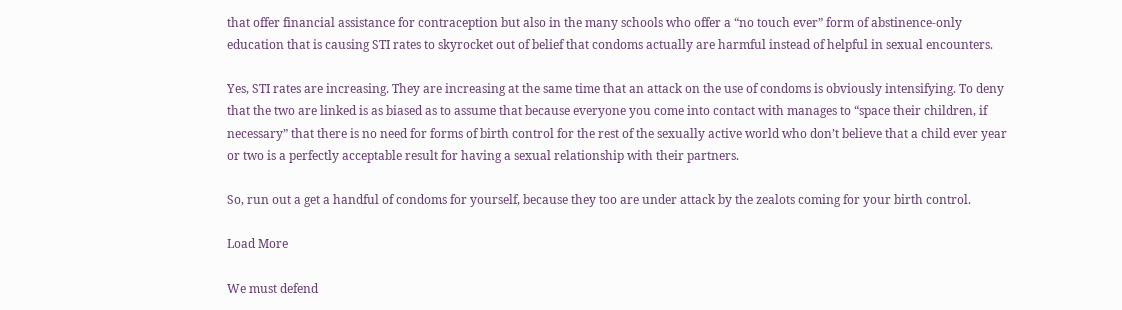that offer financial assistance for contraception but also in the many schools who offer a “no touch ever” form of abstinence-only education that is causing STI rates to skyrocket out of belief that condoms actually are harmful instead of helpful in sexual encounters.

Yes, STI rates are increasing. They are increasing at the same time that an attack on the use of condoms is obviously intensifying. To deny that the two are linked is as biased as to assume that because everyone you come into contact with manages to “space their children, if necessary” that there is no need for forms of birth control for the rest of the sexually active world who don’t believe that a child ever year or two is a perfectly acceptable result for having a sexual relationship with their partners.

So, run out a get a handful of condoms for yourself, because they too are under attack by the zealots coming for your birth control.

Load More

We must defend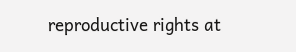reproductive rights at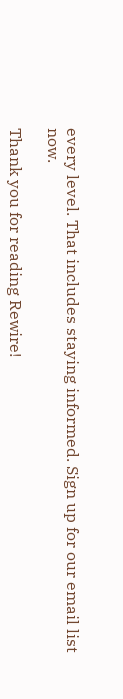every level. That includes staying informed. Sign up for our email list now.

Thank you for reading Rewire!